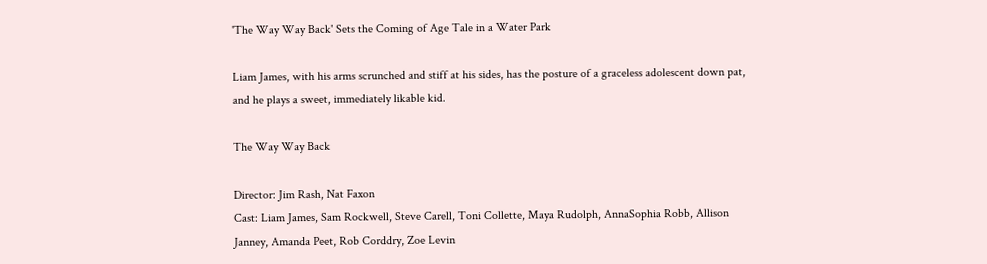'The Way Way Back' Sets the Coming of Age Tale in a Water Park

Liam James, with his arms scrunched and stiff at his sides, has the posture of a graceless adolescent down pat, and he plays a sweet, immediately likable kid.

The Way Way Back

Director: Jim Rash, Nat Faxon
Cast: Liam James, Sam Rockwell, Steve Carell, Toni Collette, Maya Rudolph, AnnaSophia Robb, Allison Janney, Amanda Peet, Rob Corddry, Zoe Levin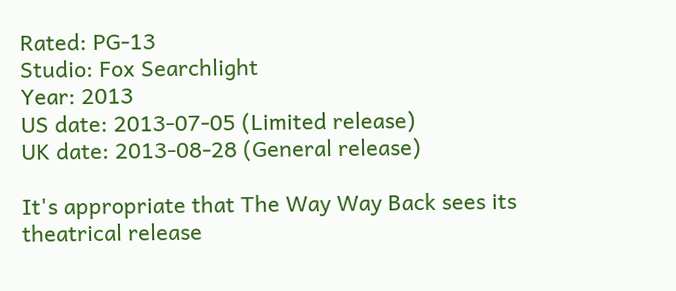Rated: PG-13
Studio: Fox Searchlight
Year: 2013
US date: 2013-07-05 (Limited release)
UK date: 2013-08-28 (General release)

It's appropriate that The Way Way Back sees its theatrical release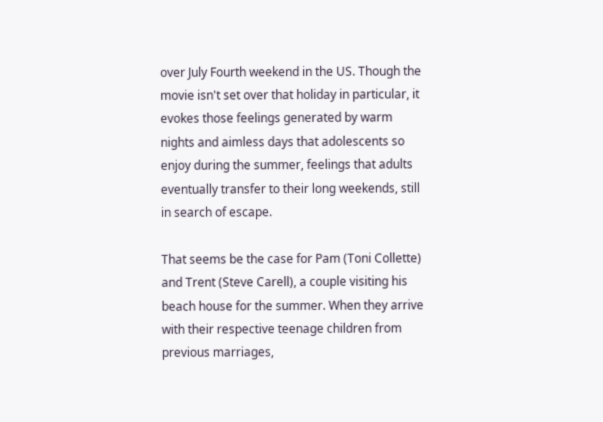over July Fourth weekend in the US. Though the movie isn't set over that holiday in particular, it evokes those feelings generated by warm nights and aimless days that adolescents so enjoy during the summer, feelings that adults eventually transfer to their long weekends, still in search of escape.

That seems be the case for Pam (Toni Collette) and Trent (Steve Carell), a couple visiting his beach house for the summer. When they arrive with their respective teenage children from previous marriages,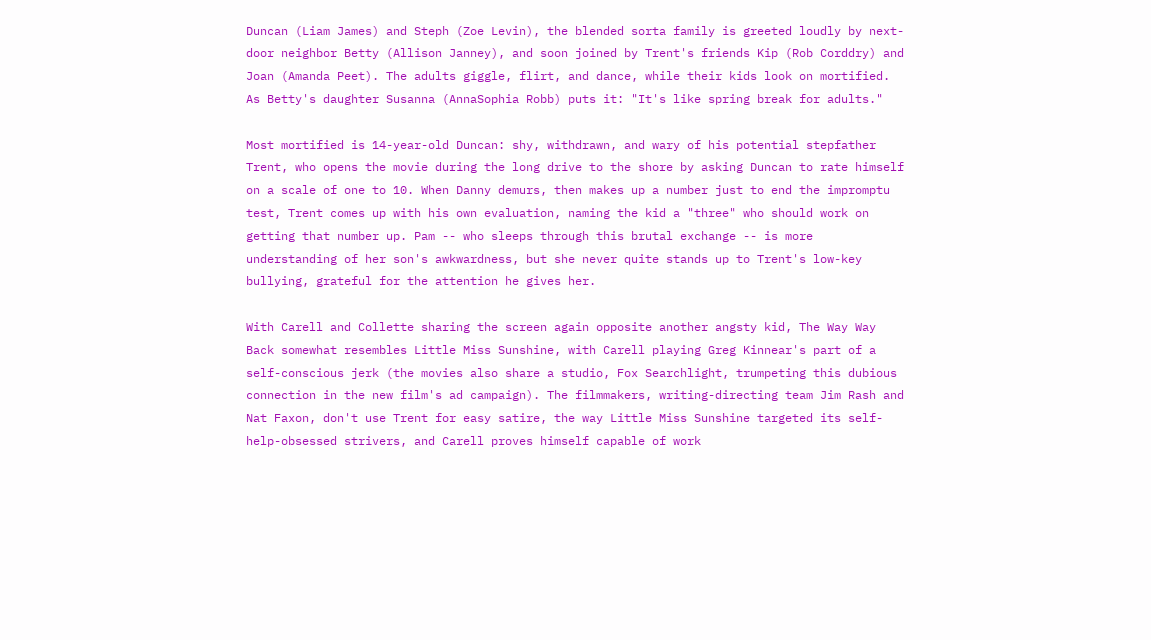Duncan (Liam James) and Steph (Zoe Levin), the blended sorta family is greeted loudly by next-door neighbor Betty (Allison Janney), and soon joined by Trent's friends Kip (Rob Corddry) and Joan (Amanda Peet). The adults giggle, flirt, and dance, while their kids look on mortified. As Betty's daughter Susanna (AnnaSophia Robb) puts it: "It's like spring break for adults."

Most mortified is 14-year-old Duncan: shy, withdrawn, and wary of his potential stepfather Trent, who opens the movie during the long drive to the shore by asking Duncan to rate himself on a scale of one to 10. When Danny demurs, then makes up a number just to end the impromptu test, Trent comes up with his own evaluation, naming the kid a "three" who should work on getting that number up. Pam -- who sleeps through this brutal exchange -- is more understanding of her son's awkwardness, but she never quite stands up to Trent's low-key bullying, grateful for the attention he gives her.

With Carell and Collette sharing the screen again opposite another angsty kid, The Way Way Back somewhat resembles Little Miss Sunshine, with Carell playing Greg Kinnear's part of a self-conscious jerk (the movies also share a studio, Fox Searchlight, trumpeting this dubious connection in the new film's ad campaign). The filmmakers, writing-directing team Jim Rash and Nat Faxon, don't use Trent for easy satire, the way Little Miss Sunshine targeted its self-help-obsessed strivers, and Carell proves himself capable of work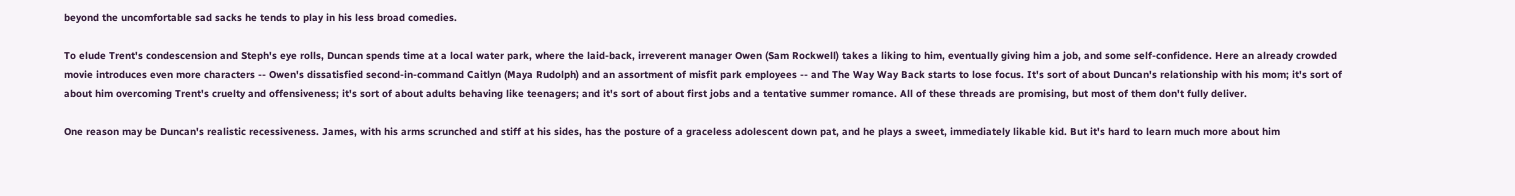beyond the uncomfortable sad sacks he tends to play in his less broad comedies.

To elude Trent's condescension and Steph's eye rolls, Duncan spends time at a local water park, where the laid-back, irreverent manager Owen (Sam Rockwell) takes a liking to him, eventually giving him a job, and some self-confidence. Here an already crowded movie introduces even more characters -- Owen's dissatisfied second-in-command Caitlyn (Maya Rudolph) and an assortment of misfit park employees -- and The Way Way Back starts to lose focus. It's sort of about Duncan's relationship with his mom; it's sort of about him overcoming Trent's cruelty and offensiveness; it's sort of about adults behaving like teenagers; and it's sort of about first jobs and a tentative summer romance. All of these threads are promising, but most of them don't fully deliver.

One reason may be Duncan's realistic recessiveness. James, with his arms scrunched and stiff at his sides, has the posture of a graceless adolescent down pat, and he plays a sweet, immediately likable kid. But it's hard to learn much more about him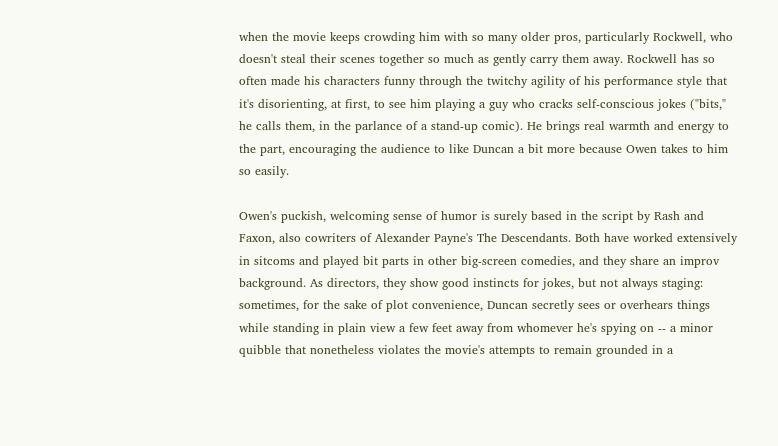when the movie keeps crowding him with so many older pros, particularly Rockwell, who doesn't steal their scenes together so much as gently carry them away. Rockwell has so often made his characters funny through the twitchy agility of his performance style that it's disorienting, at first, to see him playing a guy who cracks self-conscious jokes ("bits," he calls them, in the parlance of a stand-up comic). He brings real warmth and energy to the part, encouraging the audience to like Duncan a bit more because Owen takes to him so easily.

Owen's puckish, welcoming sense of humor is surely based in the script by Rash and Faxon, also cowriters of Alexander Payne's The Descendants. Both have worked extensively in sitcoms and played bit parts in other big-screen comedies, and they share an improv background. As directors, they show good instincts for jokes, but not always staging: sometimes, for the sake of plot convenience, Duncan secretly sees or overhears things while standing in plain view a few feet away from whomever he's spying on -- a minor quibble that nonetheless violates the movie's attempts to remain grounded in a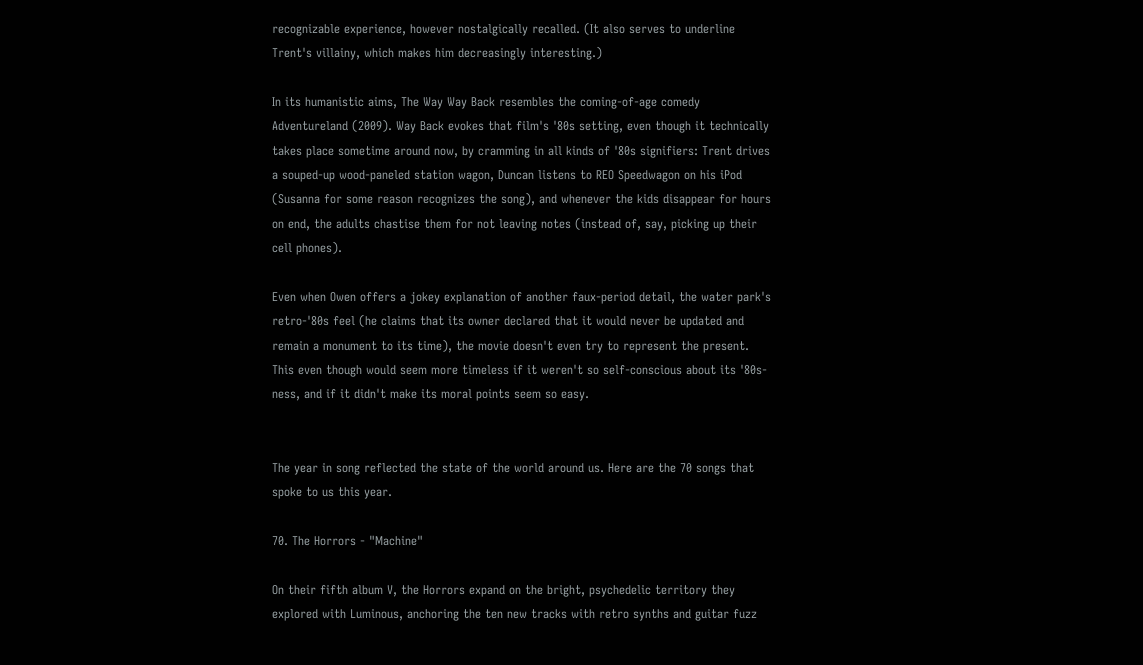recognizable experience, however nostalgically recalled. (It also serves to underline Trent's villainy, which makes him decreasingly interesting.)

In its humanistic aims, The Way Way Back resembles the coming-of-age comedy Adventureland (2009). Way Back evokes that film's '80s setting, even though it technically takes place sometime around now, by cramming in all kinds of '80s signifiers: Trent drives a souped-up wood-paneled station wagon, Duncan listens to REO Speedwagon on his iPod (Susanna for some reason recognizes the song), and whenever the kids disappear for hours on end, the adults chastise them for not leaving notes (instead of, say, picking up their cell phones).

Even when Owen offers a jokey explanation of another faux-period detail, the water park's retro-'80s feel (he claims that its owner declared that it would never be updated and remain a monument to its time), the movie doesn't even try to represent the present. This even though would seem more timeless if it weren't so self-conscious about its '80s-ness, and if it didn't make its moral points seem so easy.


The year in song reflected the state of the world around us. Here are the 70 songs that spoke to us this year.

70. The Horrors - "Machine"

On their fifth album V, the Horrors expand on the bright, psychedelic territory they explored with Luminous, anchoring the ten new tracks with retro synths and guitar fuzz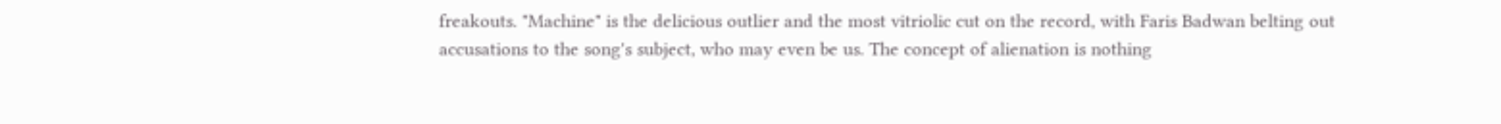freakouts. "Machine" is the delicious outlier and the most vitriolic cut on the record, with Faris Badwan belting out accusations to the song's subject, who may even be us. The concept of alienation is nothing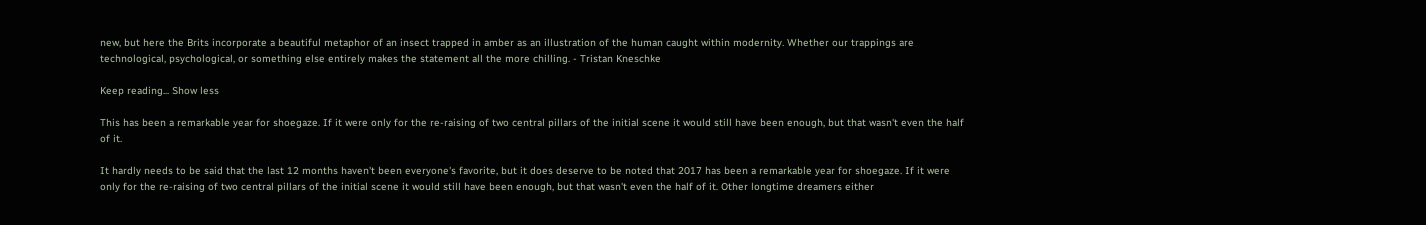new, but here the Brits incorporate a beautiful metaphor of an insect trapped in amber as an illustration of the human caught within modernity. Whether our trappings are technological, psychological, or something else entirely makes the statement all the more chilling. - Tristan Kneschke

Keep reading... Show less

This has been a remarkable year for shoegaze. If it were only for the re-raising of two central pillars of the initial scene it would still have been enough, but that wasn't even the half of it.

It hardly needs to be said that the last 12 months haven't been everyone's favorite, but it does deserve to be noted that 2017 has been a remarkable year for shoegaze. If it were only for the re-raising of two central pillars of the initial scene it would still have been enough, but that wasn't even the half of it. Other longtime dreamers either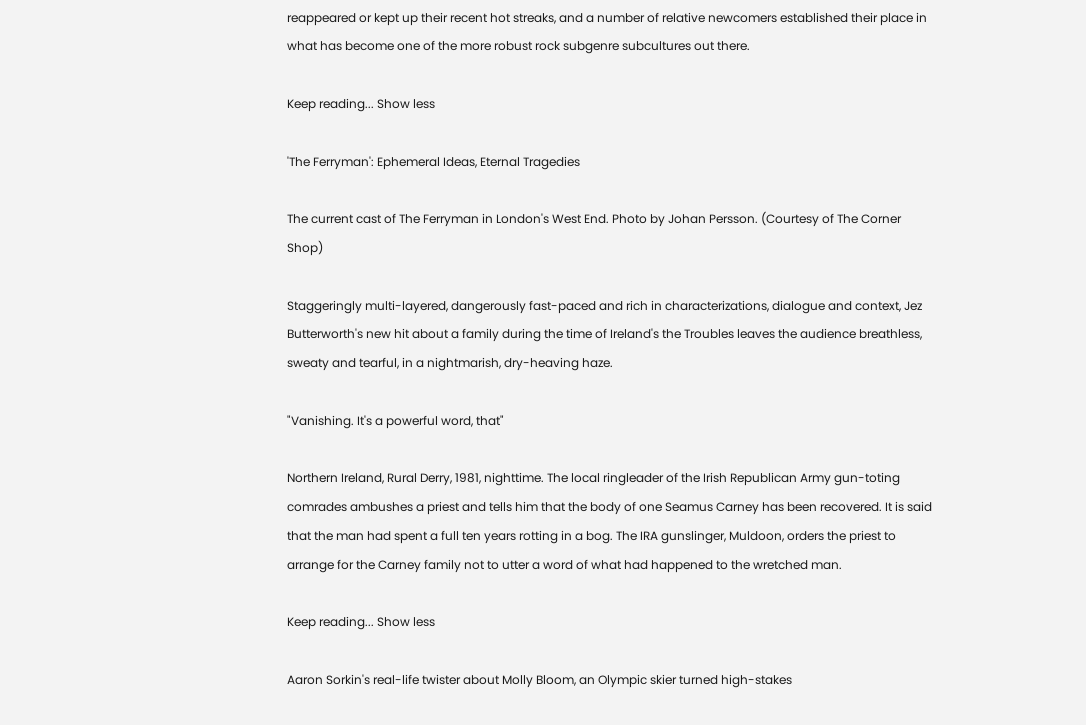reappeared or kept up their recent hot streaks, and a number of relative newcomers established their place in what has become one of the more robust rock subgenre subcultures out there.

Keep reading... Show less

'The Ferryman': Ephemeral Ideas, Eternal Tragedies

The current cast of The Ferryman in London's West End. Photo by Johan Persson. (Courtesy of The Corner Shop)

Staggeringly multi-layered, dangerously fast-paced and rich in characterizations, dialogue and context, Jez Butterworth's new hit about a family during the time of Ireland's the Troubles leaves the audience breathless, sweaty and tearful, in a nightmarish, dry-heaving haze.

"Vanishing. It's a powerful word, that"

Northern Ireland, Rural Derry, 1981, nighttime. The local ringleader of the Irish Republican Army gun-toting comrades ambushes a priest and tells him that the body of one Seamus Carney has been recovered. It is said that the man had spent a full ten years rotting in a bog. The IRA gunslinger, Muldoon, orders the priest to arrange for the Carney family not to utter a word of what had happened to the wretched man.

Keep reading... Show less

Aaron Sorkin's real-life twister about Molly Bloom, an Olympic skier turned high-stakes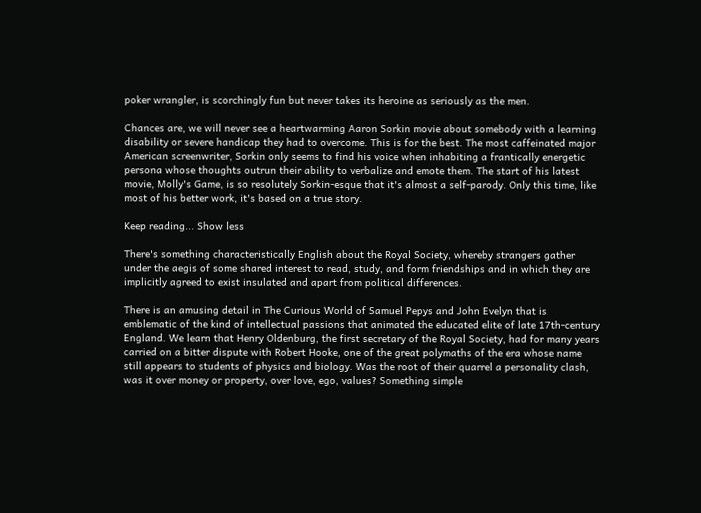poker wrangler, is scorchingly fun but never takes its heroine as seriously as the men.

Chances are, we will never see a heartwarming Aaron Sorkin movie about somebody with a learning disability or severe handicap they had to overcome. This is for the best. The most caffeinated major American screenwriter, Sorkin only seems to find his voice when inhabiting a frantically energetic persona whose thoughts outrun their ability to verbalize and emote them. The start of his latest movie, Molly's Game, is so resolutely Sorkin-esque that it's almost a self-parody. Only this time, like most of his better work, it's based on a true story.

Keep reading... Show less

There's something characteristically English about the Royal Society, whereby strangers gather under the aegis of some shared interest to read, study, and form friendships and in which they are implicitly agreed to exist insulated and apart from political differences.

There is an amusing detail in The Curious World of Samuel Pepys and John Evelyn that is emblematic of the kind of intellectual passions that animated the educated elite of late 17th-century England. We learn that Henry Oldenburg, the first secretary of the Royal Society, had for many years carried on a bitter dispute with Robert Hooke, one of the great polymaths of the era whose name still appears to students of physics and biology. Was the root of their quarrel a personality clash, was it over money or property, over love, ego, values? Something simple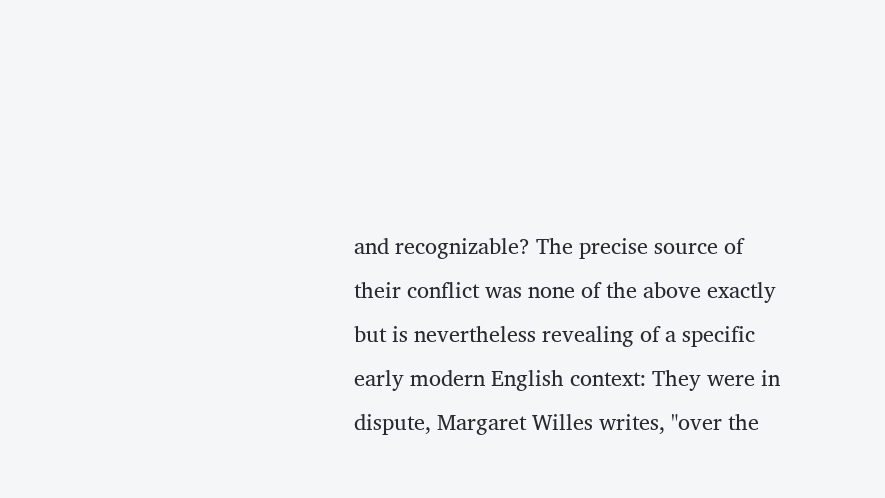and recognizable? The precise source of their conflict was none of the above exactly but is nevertheless revealing of a specific early modern English context: They were in dispute, Margaret Willes writes, "over the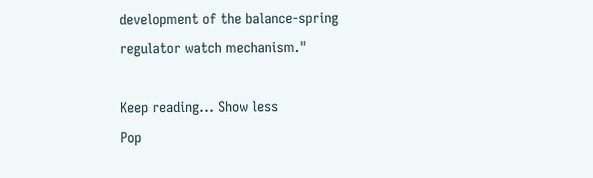development of the balance-spring regulator watch mechanism."

Keep reading... Show less
Pop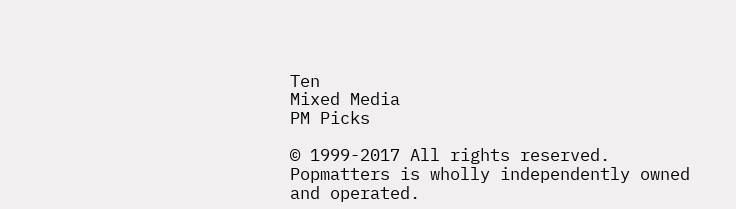Ten
Mixed Media
PM Picks

© 1999-2017 All rights reserved.
Popmatters is wholly independently owned and operated.